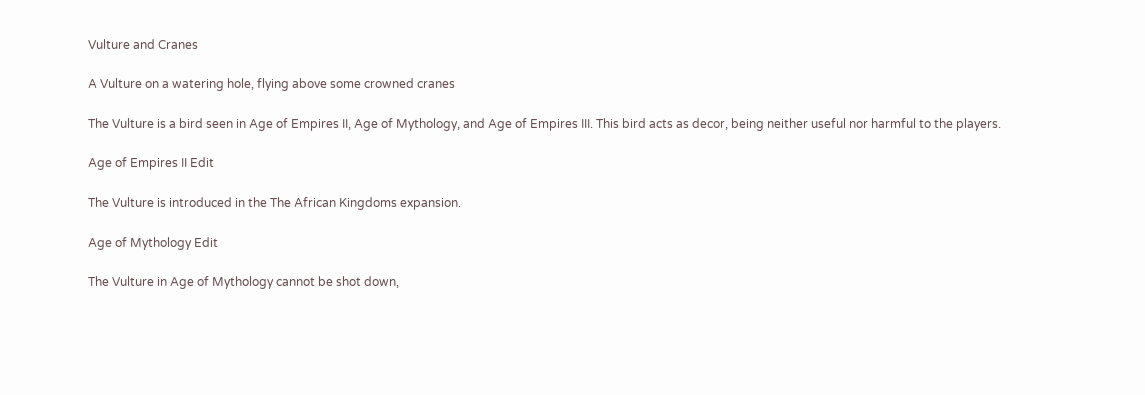Vulture and Cranes

A Vulture on a watering hole, flying above some crowned cranes

The Vulture is a bird seen in Age of Empires II, Age of Mythology, and Age of Empires III. This bird acts as decor, being neither useful nor harmful to the players.

Age of Empires II Edit

The Vulture is introduced in the The African Kingdoms expansion.

Age of Mythology Edit

The Vulture in Age of Mythology cannot be shot down,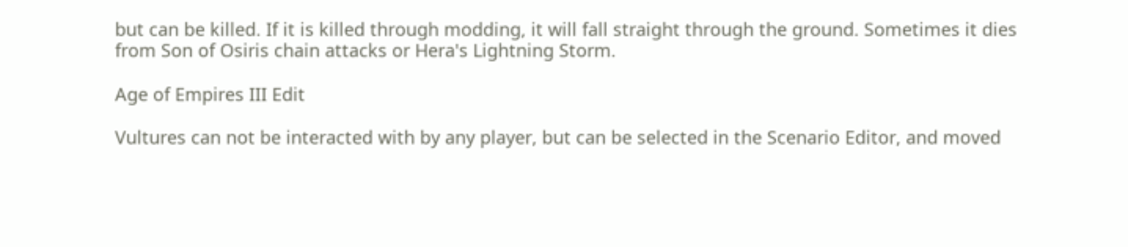but can be killed. If it is killed through modding, it will fall straight through the ground. Sometimes it dies from Son of Osiris chain attacks or Hera's Lightning Storm.

Age of Empires III Edit

Vultures can not be interacted with by any player, but can be selected in the Scenario Editor, and moved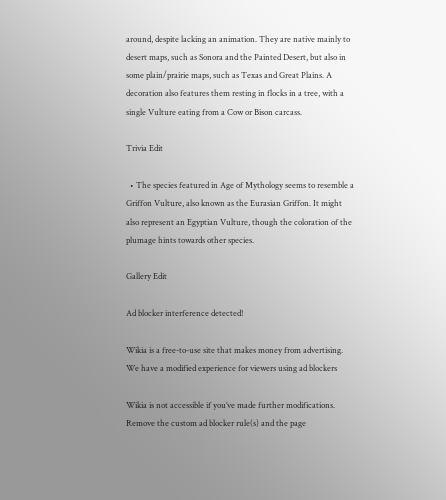around, despite lacking an animation. They are native mainly to desert maps, such as Sonora and the Painted Desert, but also in some plain/prairie maps, such as Texas and Great Plains. A decoration also features them resting in flocks in a tree, with a single Vulture eating from a Cow or Bison carcass.

Trivia Edit

  • The species featured in Age of Mythology seems to resemble a Griffon Vulture, also known as the Eurasian Griffon. It might also represent an Egyptian Vulture, though the coloration of the plumage hints towards other species.

Gallery Edit

Ad blocker interference detected!

Wikia is a free-to-use site that makes money from advertising. We have a modified experience for viewers using ad blockers

Wikia is not accessible if you’ve made further modifications. Remove the custom ad blocker rule(s) and the page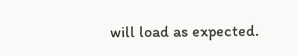will load as expected.